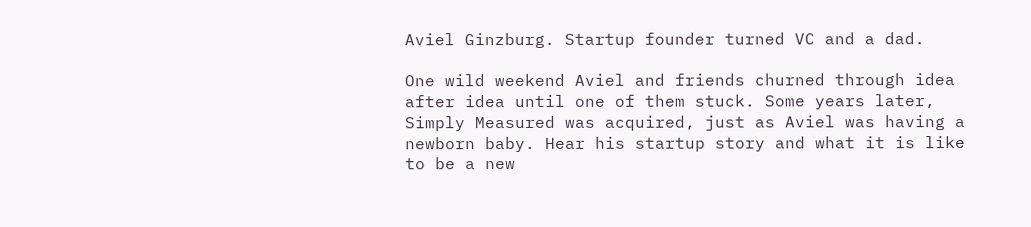Aviel Ginzburg. Startup founder turned VC and a dad.

One wild weekend Aviel and friends churned through idea after idea until one of them stuck. Some years later, Simply Measured was acquired, just as Aviel was having a newborn baby. Hear his startup story and what it is like to be a new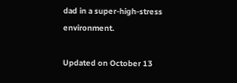dad in a super-high-stress environment.

Updated on October 13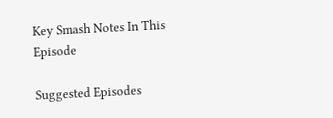Key Smash Notes In This Episode

Suggested Episodes